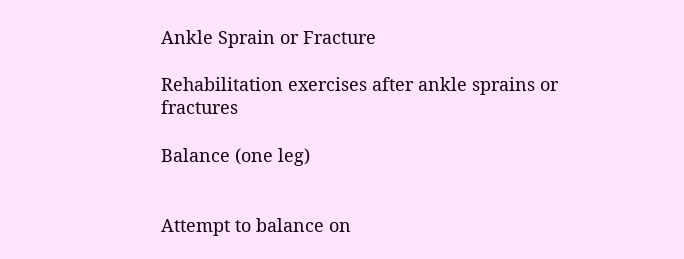Ankle Sprain or Fracture

Rehabilitation exercises after ankle sprains or fractures

Balance (one leg)


Attempt to balance on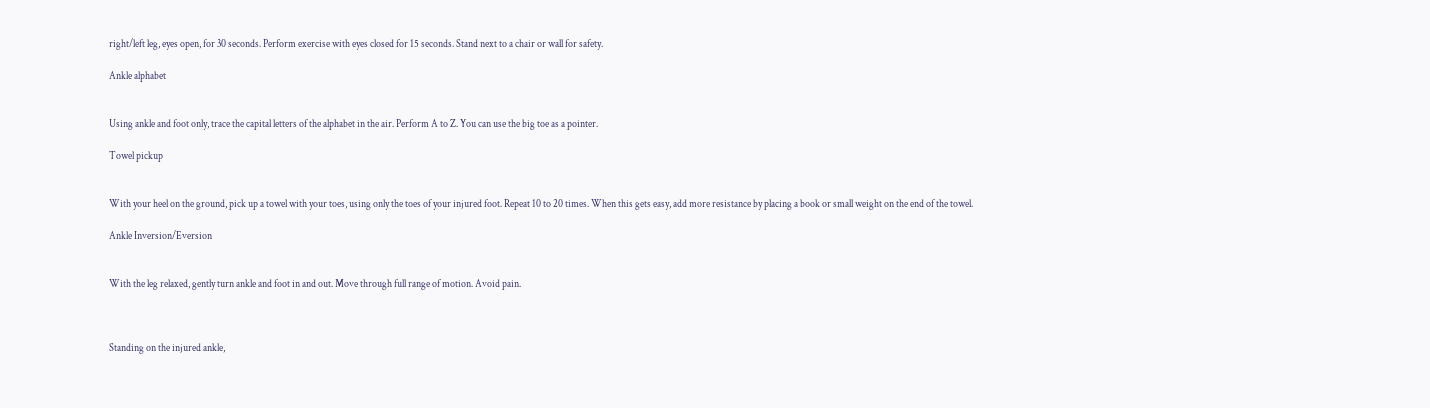right/left leg, eyes open, for 30 seconds. Perform exercise with eyes closed for 15 seconds. Stand next to a chair or wall for safety.

Ankle alphabet


Using ankle and foot only, trace the capital letters of the alphabet in the air. Perform A to Z. You can use the big toe as a pointer.

Towel pickup


With your heel on the ground, pick up a towel with your toes, using only the toes of your injured foot. Repeat 10 to 20 times. When this gets easy, add more resistance by placing a book or small weight on the end of the towel.

Ankle Inversion/Eversion


With the leg relaxed, gently turn ankle and foot in and out. Move through full range of motion. Avoid pain.



Standing on the injured ankle,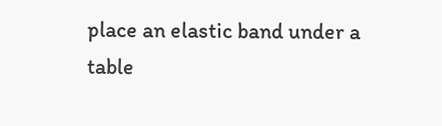place an elastic band under a table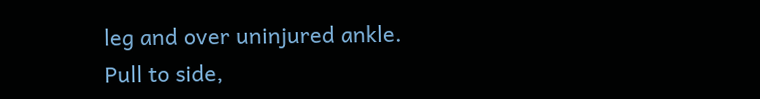leg and over uninjured ankle. Pull to side,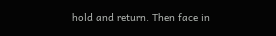hold and return. Then face in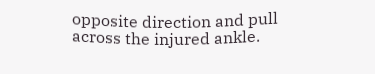opposite direction and pull across the injured ankle.